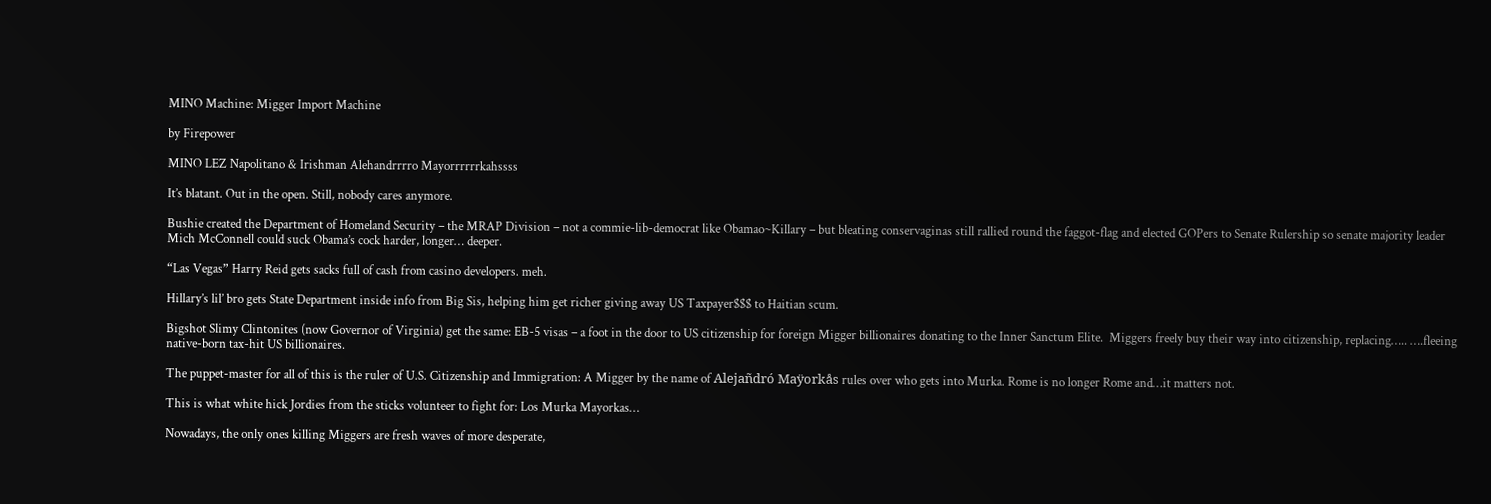MINO Machine: Migger Import Machine

by Firepower

MINO LEZ Napolitano & Irishman Alehandrrrro Mayorrrrrrkahssss

It’s blatant. Out in the open. Still, nobody cares anymore.

Bushie created the Department of Homeland Security – the MRAP Division – not a commie-lib-democrat like Obamao~Killary – but bleating conservaginas still rallied round the faggot-flag and elected GOPers to Senate Rulership so senate majority leader Mich McConnell could suck Obama’s cock harder, longer… deeper.

“Las Vegas” Harry Reid gets sacks full of cash from casino developers. meh.

Hillary’s lil’ bro gets State Department inside info from Big Sis, helping him get richer giving away US Taxpayer$$$ to Haitian scum.

Bigshot Slimy Clintonites (now Governor of Virginia) get the same: EB-5 visas – a foot in the door to US citizenship for foreign Migger billionaires donating to the Inner Sanctum Elite.  Miggers freely buy their way into citizenship, replacing….. ….fleeing native-born tax-hit US billionaires.

The puppet-master for all of this is the ruler of U.S. Citizenship and Immigration: A Migger by the name of Alejañdró Maÿorkås rules over who gets into Murka. Rome is no longer Rome and…it matters not.

This is what white hick Jordies from the sticks volunteer to fight for: Los Murka Mayorkas…

Nowadays, the only ones killing Miggers are fresh waves of more desperate,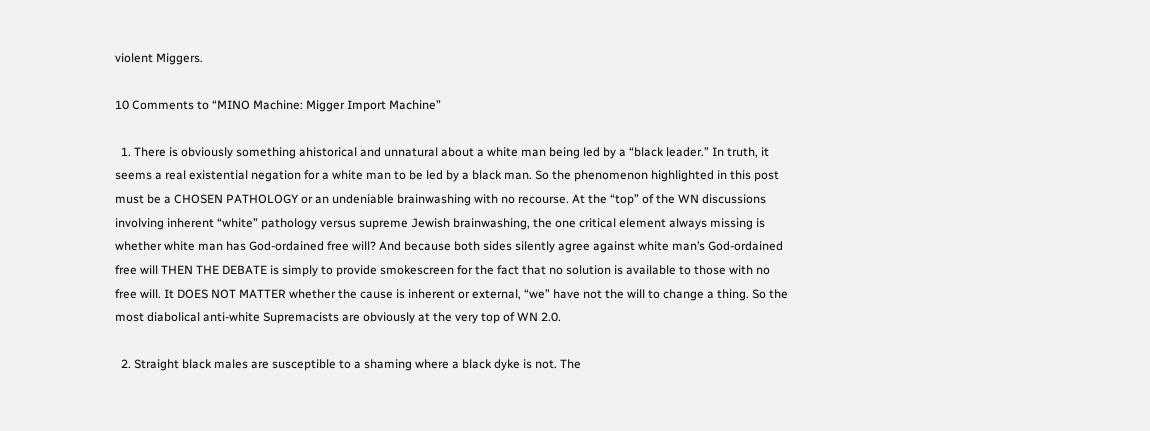violent Miggers.

10 Comments to “MINO Machine: Migger Import Machine”

  1. There is obviously something ahistorical and unnatural about a white man being led by a “black leader.” In truth, it seems a real existential negation for a white man to be led by a black man. So the phenomenon highlighted in this post must be a CHOSEN PATHOLOGY or an undeniable brainwashing with no recourse. At the “top” of the WN discussions involving inherent “white” pathology versus supreme Jewish brainwashing, the one critical element always missing is whether white man has God-ordained free will? And because both sides silently agree against white man’s God-ordained free will THEN THE DEBATE is simply to provide smokescreen for the fact that no solution is available to those with no free will. It DOES NOT MATTER whether the cause is inherent or external, “we” have not the will to change a thing. So the most diabolical anti-white Supremacists are obviously at the very top of WN 2.0.

  2. Straight black males are susceptible to a shaming where a black dyke is not. The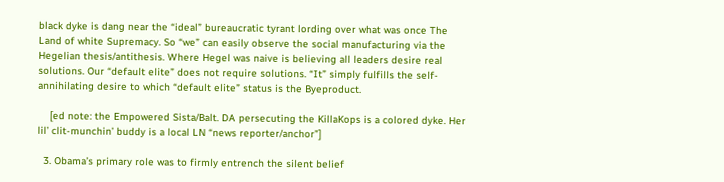black dyke is dang near the “ideal” bureaucratic tyrant lording over what was once The Land of white Supremacy. So “we” can easily observe the social manufacturing via the Hegelian thesis/antithesis. Where Hegel was naive is believing all leaders desire real solutions. Our “default elite” does not require solutions. “It” simply fulfills the self-annihilating desire to which “default elite” status is the Byeproduct.

    [ed note: the Empowered Sista/Balt. DA persecuting the KillaKops is a colored dyke. Her lil’ clit-munchin’ buddy is a local LN “news reporter/anchor”]

  3. Obama’s primary role was to firmly entrench the silent belief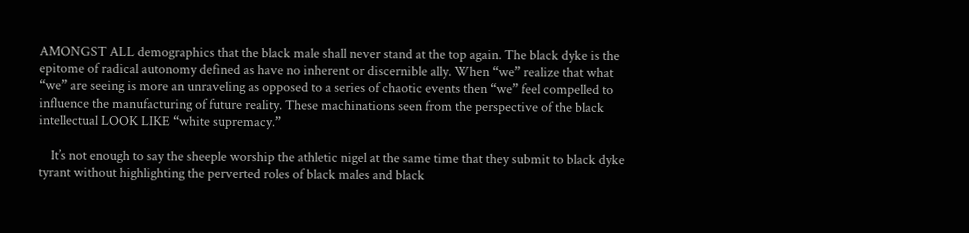AMONGST ALL demographics that the black male shall never stand at the top again. The black dyke is the epitome of radical autonomy defined as have no inherent or discernible ally. When “we” realize that what “we” are seeing is more an unraveling as opposed to a series of chaotic events then “we” feel compelled to influence the manufacturing of future reality. These machinations seen from the perspective of the black intellectual LOOK LIKE “white supremacy.”

    It’s not enough to say the sheeple worship the athletic nigel at the same time that they submit to black dyke tyrant without highlighting the perverted roles of black males and black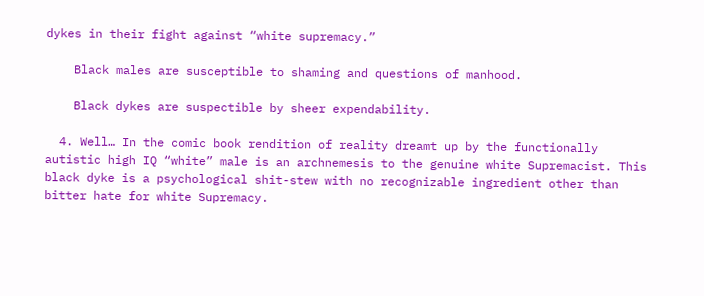dykes in their fight against “white supremacy.”

    Black males are susceptible to shaming and questions of manhood.

    Black dykes are suspectible by sheer expendability.

  4. Well… In the comic book rendition of reality dreamt up by the functionally autistic high IQ “white” male is an archnemesis to the genuine white Supremacist. This black dyke is a psychological shit-stew with no recognizable ingredient other than bitter hate for white Supremacy.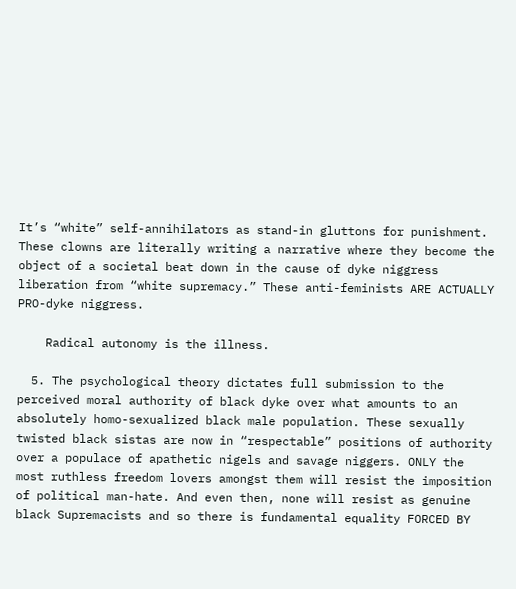It’s “white” self-annihilators as stand-in gluttons for punishment. These clowns are literally writing a narrative where they become the object of a societal beat down in the cause of dyke niggress liberation from “white supremacy.” These anti-feminists ARE ACTUALLY PRO-dyke niggress.

    Radical autonomy is the illness.

  5. The psychological theory dictates full submission to the perceived moral authority of black dyke over what amounts to an absolutely homo-sexualized black male population. These sexually twisted black sistas are now in “respectable” positions of authority over a populace of apathetic nigels and savage niggers. ONLY the most ruthless freedom lovers amongst them will resist the imposition of political man-hate. And even then, none will resist as genuine black Supremacists and so there is fundamental equality FORCED BY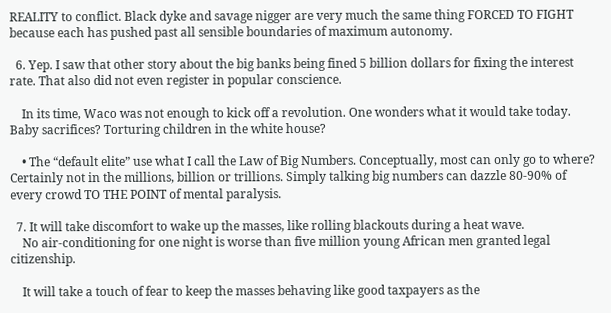REALITY to conflict. Black dyke and savage nigger are very much the same thing FORCED TO FIGHT because each has pushed past all sensible boundaries of maximum autonomy.

  6. Yep. I saw that other story about the big banks being fined 5 billion dollars for fixing the interest rate. That also did not even register in popular conscience.

    In its time, Waco was not enough to kick off a revolution. One wonders what it would take today. Baby sacrifices? Torturing children in the white house?

    • The “default elite” use what I call the Law of Big Numbers. Conceptually, most can only go to where? Certainly not in the millions, billion or trillions. Simply talking big numbers can dazzle 80-90% of every crowd TO THE POINT of mental paralysis.

  7. It will take discomfort to wake up the masses, like rolling blackouts during a heat wave.
    No air-conditioning for one night is worse than five million young African men granted legal citizenship.

    It will take a touch of fear to keep the masses behaving like good taxpayers as the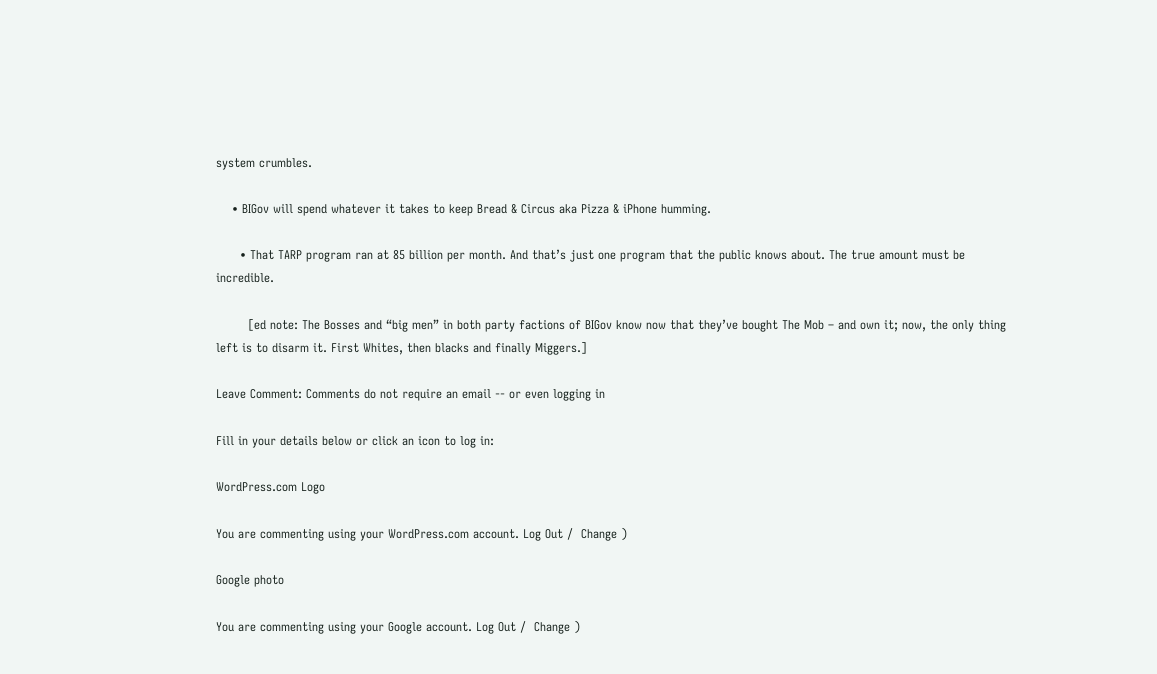system crumbles.

    • BIGov will spend whatever it takes to keep Bread & Circus aka Pizza & iPhone humming.

      • That TARP program ran at 85 billion per month. And that’s just one program that the public knows about. The true amount must be incredible.

        [ed note: The Bosses and “big men” in both party factions of BIGov know now that they’ve bought The Mob – and own it; now, the only thing left is to disarm it. First Whites, then blacks and finally Miggers.]

Leave Comment: Comments do not require an email -- or even logging in

Fill in your details below or click an icon to log in:

WordPress.com Logo

You are commenting using your WordPress.com account. Log Out /  Change )

Google photo

You are commenting using your Google account. Log Out /  Change )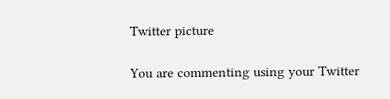Twitter picture

You are commenting using your Twitter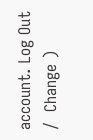account. Log Out /  Change )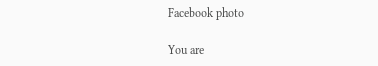Facebook photo

You are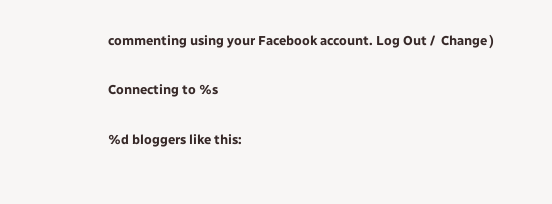commenting using your Facebook account. Log Out /  Change )

Connecting to %s

%d bloggers like this: